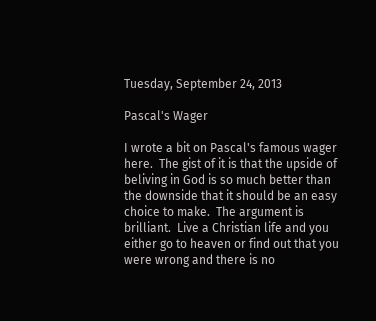Tuesday, September 24, 2013

Pascal's Wager

I wrote a bit on Pascal's famous wager here.  The gist of it is that the upside of beliving in God is so much better than the downside that it should be an easy choice to make.  The argument is brilliant.  Live a Christian life and you either go to heaven or find out that you were wrong and there is no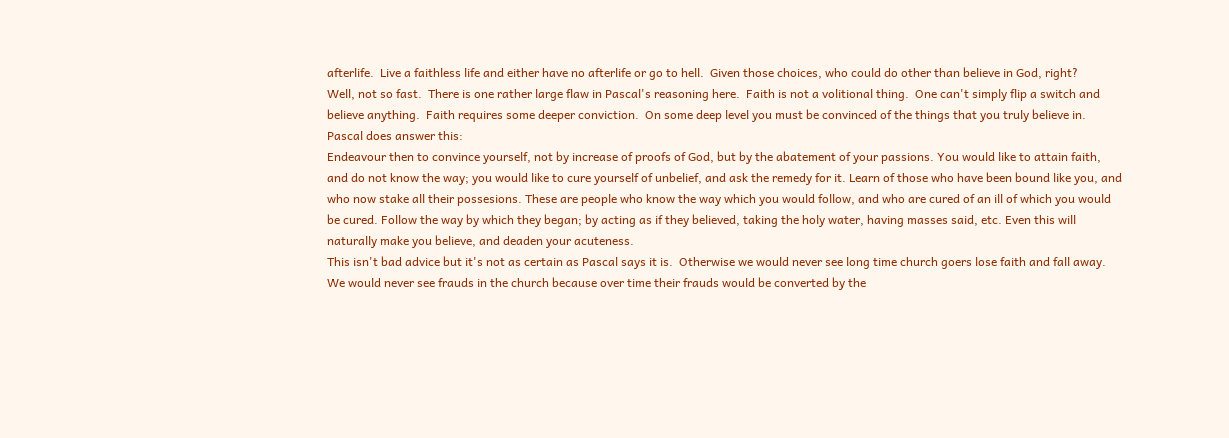afterlife.  Live a faithless life and either have no afterlife or go to hell.  Given those choices, who could do other than believe in God, right?
Well, not so fast.  There is one rather large flaw in Pascal's reasoning here.  Faith is not a volitional thing.  One can't simply flip a switch and believe anything.  Faith requires some deeper conviction.  On some deep level you must be convinced of the things that you truly believe in.
Pascal does answer this:
Endeavour then to convince yourself, not by increase of proofs of God, but by the abatement of your passions. You would like to attain faith, and do not know the way; you would like to cure yourself of unbelief, and ask the remedy for it. Learn of those who have been bound like you, and who now stake all their possesions. These are people who know the way which you would follow, and who are cured of an ill of which you would be cured. Follow the way by which they began; by acting as if they believed, taking the holy water, having masses said, etc. Even this will naturally make you believe, and deaden your acuteness.
This isn't bad advice but it's not as certain as Pascal says it is.  Otherwise we would never see long time church goers lose faith and fall away.  We would never see frauds in the church because over time their frauds would be converted by the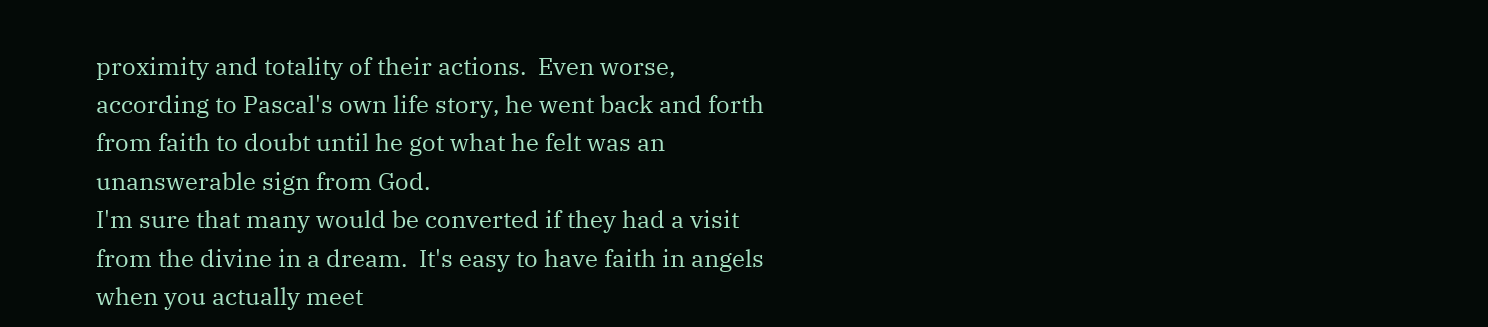proximity and totality of their actions.  Even worse, according to Pascal's own life story, he went back and forth from faith to doubt until he got what he felt was an unanswerable sign from God.
I'm sure that many would be converted if they had a visit from the divine in a dream.  It's easy to have faith in angels when you actually meet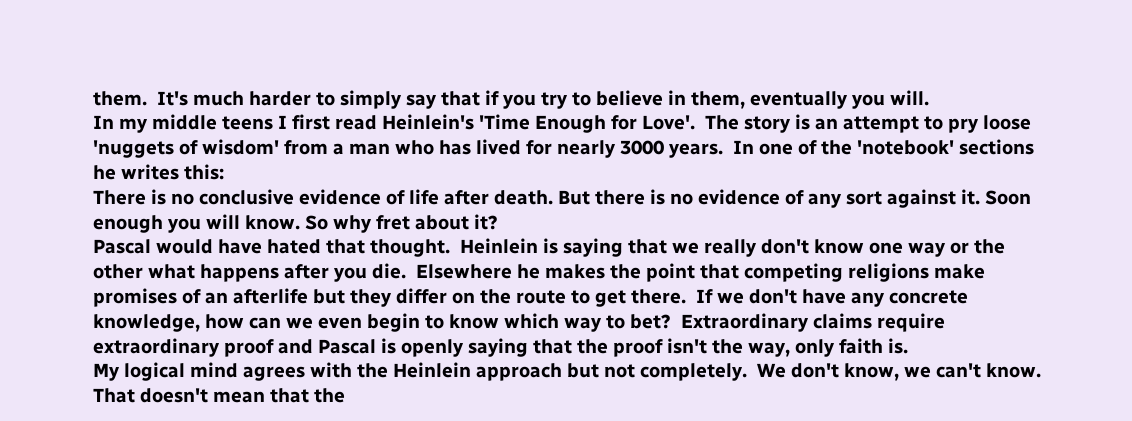them.  It's much harder to simply say that if you try to believe in them, eventually you will.
In my middle teens I first read Heinlein's 'Time Enough for Love'.  The story is an attempt to pry loose 'nuggets of wisdom' from a man who has lived for nearly 3000 years.  In one of the 'notebook' sections he writes this:
There is no conclusive evidence of life after death. But there is no evidence of any sort against it. Soon enough you will know. So why fret about it?
Pascal would have hated that thought.  Heinlein is saying that we really don't know one way or the other what happens after you die.  Elsewhere he makes the point that competing religions make promises of an afterlife but they differ on the route to get there.  If we don't have any concrete knowledge, how can we even begin to know which way to bet?  Extraordinary claims require extraordinary proof and Pascal is openly saying that the proof isn't the way, only faith is.
My logical mind agrees with the Heinlein approach but not completely.  We don't know, we can't know.  That doesn't mean that the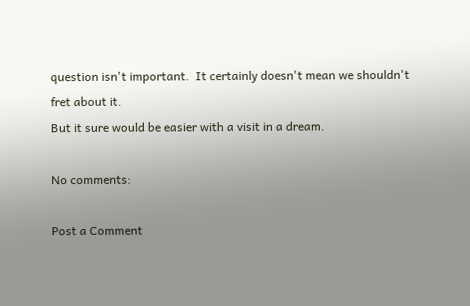question isn't important.  It certainly doesn't mean we shouldn't fret about it.
But it sure would be easier with a visit in a dream.

No comments:

Post a Comment